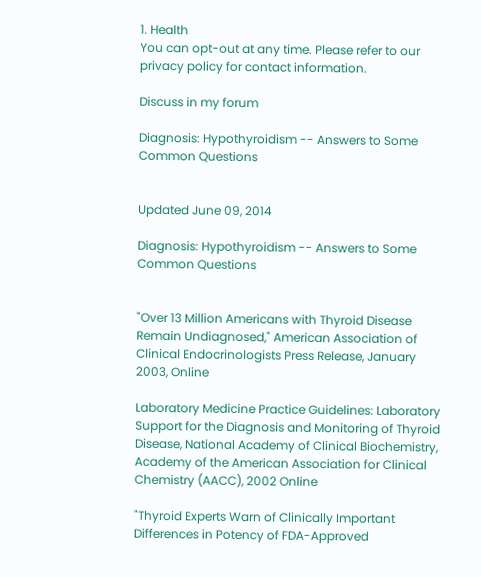1. Health
You can opt-out at any time. Please refer to our privacy policy for contact information.

Discuss in my forum

Diagnosis: Hypothyroidism -- Answers to Some Common Questions


Updated June 09, 2014

Diagnosis: Hypothyroidism -- Answers to Some Common Questions


"Over 13 Million Americans with Thyroid Disease Remain Undiagnosed," American Association of Clinical Endocrinologists Press Release, January 2003, Online

Laboratory Medicine Practice Guidelines: Laboratory Support for the Diagnosis and Monitoring of Thyroid Disease, National Academy of Clinical Biochemistry, Academy of the American Association for Clinical Chemistry (AACC), 2002 Online

"Thyroid Experts Warn of Clinically Important Differences in Potency of FDA-Approved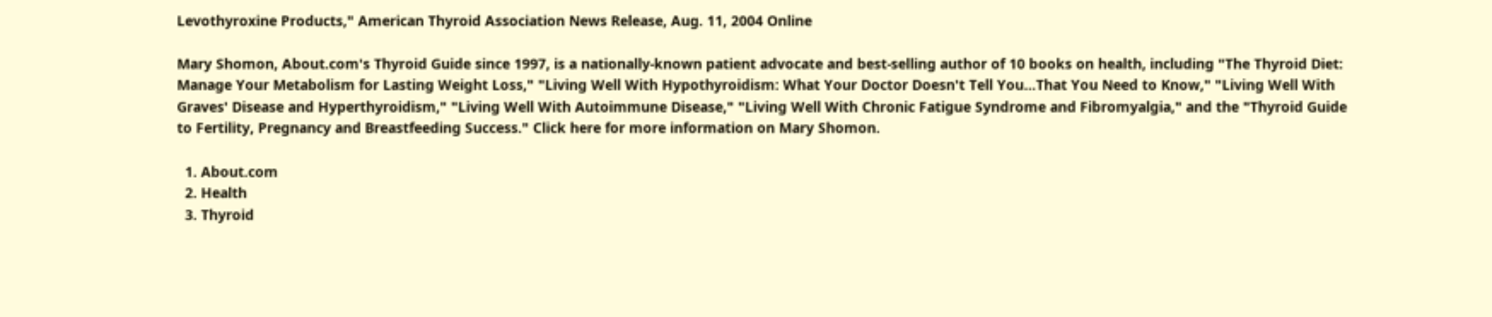Levothyroxine Products," American Thyroid Association News Release, Aug. 11, 2004 Online

Mary Shomon, About.com's Thyroid Guide since 1997, is a nationally-known patient advocate and best-selling author of 10 books on health, including "The Thyroid Diet: Manage Your Metabolism for Lasting Weight Loss," "Living Well With Hypothyroidism: What Your Doctor Doesn't Tell You...That You Need to Know," "Living Well With Graves' Disease and Hyperthyroidism," "Living Well With Autoimmune Disease," "Living Well With Chronic Fatigue Syndrome and Fibromyalgia," and the "Thyroid Guide to Fertility, Pregnancy and Breastfeeding Success." Click here for more information on Mary Shomon.

  1. About.com
  2. Health
  3. Thyroid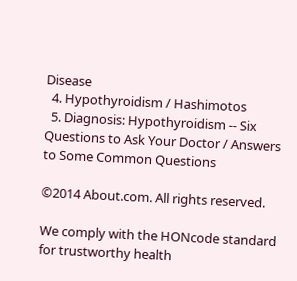Disease
  4. Hypothyroidism / Hashimotos
  5. Diagnosis: Hypothyroidism -- Six Questions to Ask Your Doctor / Answers to Some Common Questions

©2014 About.com. All rights reserved.

We comply with the HONcode standard
for trustworthy health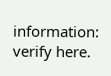information: verify here.